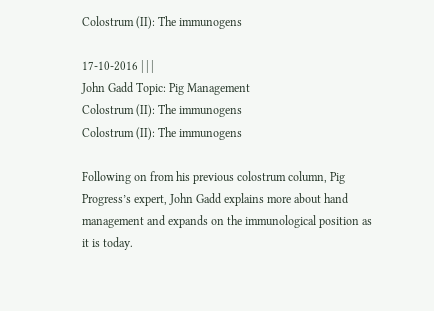Colostrum (II): The immunogens

17-10-2016 | | |
John Gadd Topic: Pig Management
Colostrum (II): The immunogens
Colostrum (II): The immunogens

Following on from his previous colostrum column, Pig Progress’s expert, John Gadd explains more about hand management and expands on the immunological position as it is today.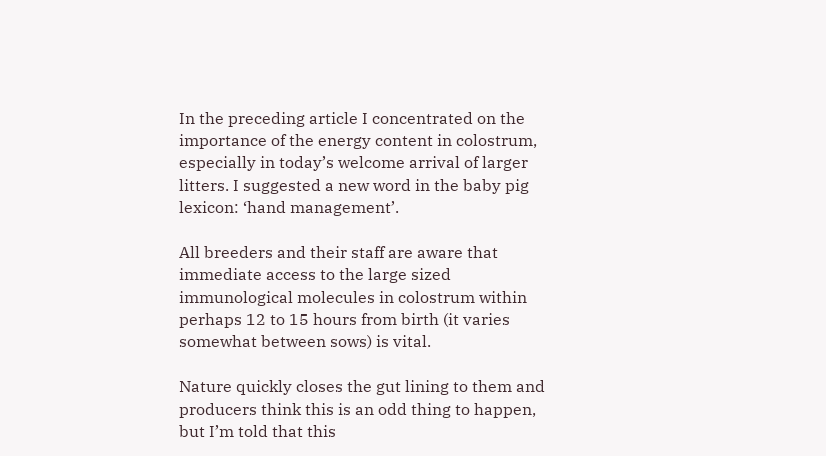In the preceding article I concentrated on the importance of the energy content in colostrum, especially in today’s welcome arrival of larger litters. I suggested a new word in the baby pig lexicon: ‘hand management’.

All breeders and their staff are aware that immediate access to the large sized immunological molecules in colostrum within perhaps 12 to 15 hours from birth (it varies somewhat between sows) is vital.

Nature quickly closes the gut lining to them and producers think this is an odd thing to happen, but I’m told that this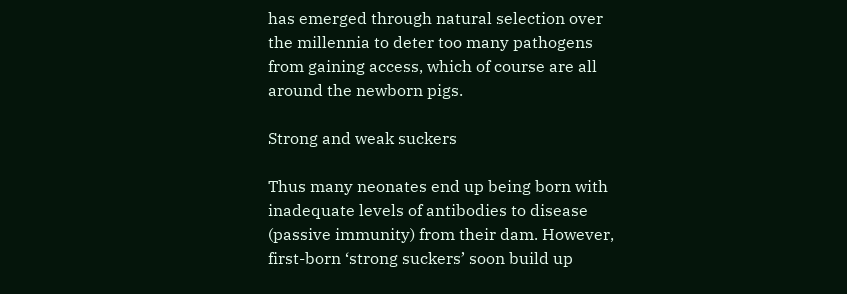has emerged through natural selection over the millennia to deter too many pathogens from gaining access, which of course are all around the newborn pigs.

Strong and weak suckers

Thus many neonates end up being born with inadequate levels of antibodies to disease (passive immunity) from their dam. However, first-born ‘strong suckers’ soon build up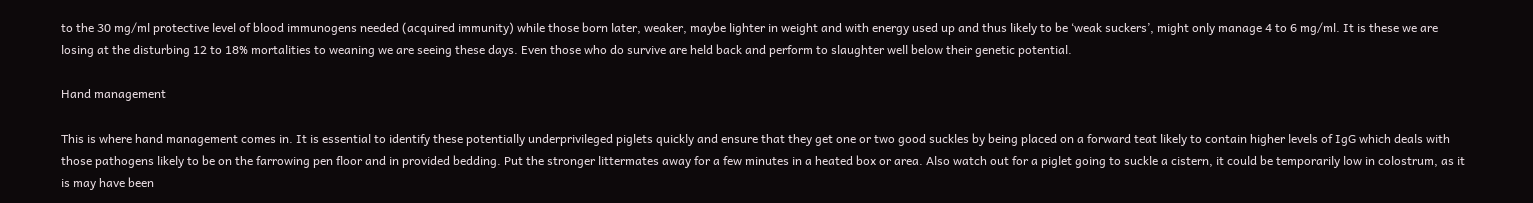to the 30 mg/ml protective level of blood immunogens needed (acquired immunity) while those born later, weaker, maybe lighter in weight and with energy used up and thus likely to be ‘weak suckers’, might only manage 4 to 6 mg/ml. It is these we are losing at the disturbing 12 to 18% mortalities to weaning we are seeing these days. Even those who do survive are held back and perform to slaughter well below their genetic potential.

Hand management

This is where hand management comes in. It is essential to identify these potentially underprivileged piglets quickly and ensure that they get one or two good suckles by being placed on a forward teat likely to contain higher levels of IgG which deals with those pathogens likely to be on the farrowing pen floor and in provided bedding. Put the stronger littermates away for a few minutes in a heated box or area. Also watch out for a piglet going to suckle a cistern, it could be temporarily low in colostrum, as it is may have been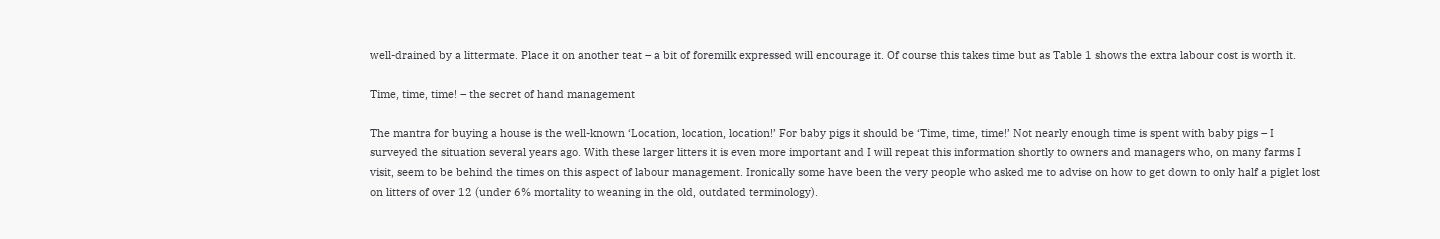well-drained by a littermate. Place it on another teat – a bit of foremilk expressed will encourage it. Of course this takes time but as Table 1 shows the extra labour cost is worth it.

Time, time, time! – the secret of hand management

The mantra for buying a house is the well-known ‘Location, location, location!’ For baby pigs it should be ‘Time, time, time!’ Not nearly enough time is spent with baby pigs – I surveyed the situation several years ago. With these larger litters it is even more important and I will repeat this information shortly to owners and managers who, on many farms I visit, seem to be behind the times on this aspect of labour management. Ironically some have been the very people who asked me to advise on how to get down to only half a piglet lost on litters of over 12 (under 6% mortality to weaning in the old, outdated terminology).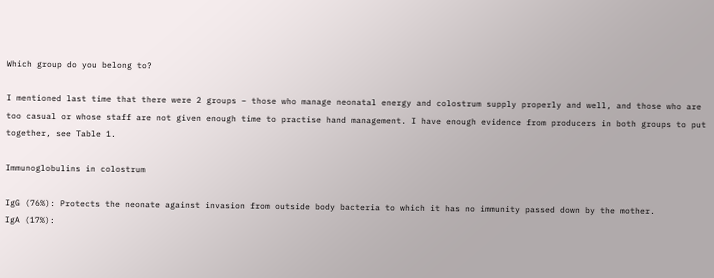Which group do you belong to?

I mentioned last time that there were 2 groups – those who manage neonatal energy and colostrum supply properly and well, and those who are too casual or whose staff are not given enough time to practise hand management. I have enough evidence from producers in both groups to put together, see Table 1.

Immunoglobulins in colostrum

IgG (76%): Protects the neonate against invasion from outside body bacteria to which it has no immunity passed down by the mother.
IgA (17%):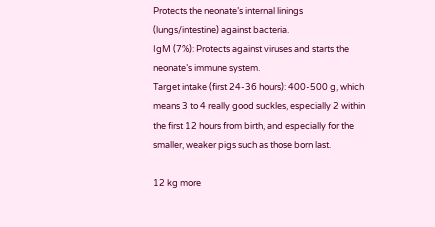Protects the neonate’s internal linings (lungs/intestine) against bacteria.
IgM (7%): Protects against viruses and starts the neonate’s immune system.
Target intake (first 24-36 hours): 400-500 g, which means 3 to 4 really good suckles, especially 2 within the first 12 hours from birth, and especially for the smaller, weaker pigs such as those born last.

12 kg more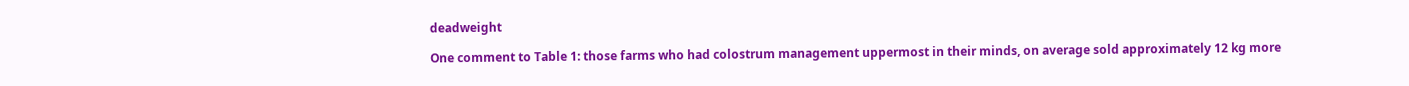deadweight

One comment to Table 1: those farms who had colostrum management uppermost in their minds, on average sold approximately 12 kg more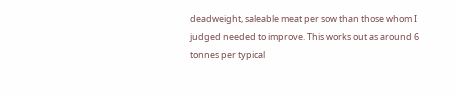deadweight, saleable meat per sow than those whom I judged needed to improve. This works out as around 6 tonnes per typical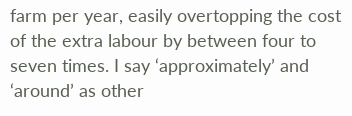farm per year, easily overtopping the cost of the extra labour by between four to seven times. I say ‘approximately’ and ‘around’ as other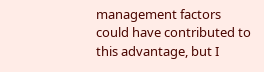management factors could have contributed to this advantage, but I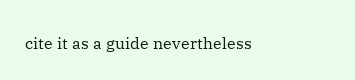cite it as a guide nevertheless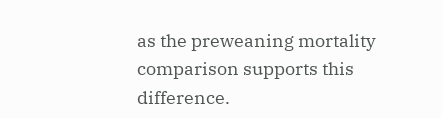as the preweaning mortality comparison supports this difference.